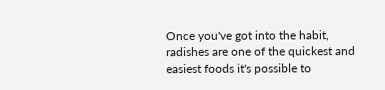Once you've got into the habit, radishes are one of the quickest and easiest foods it's possible to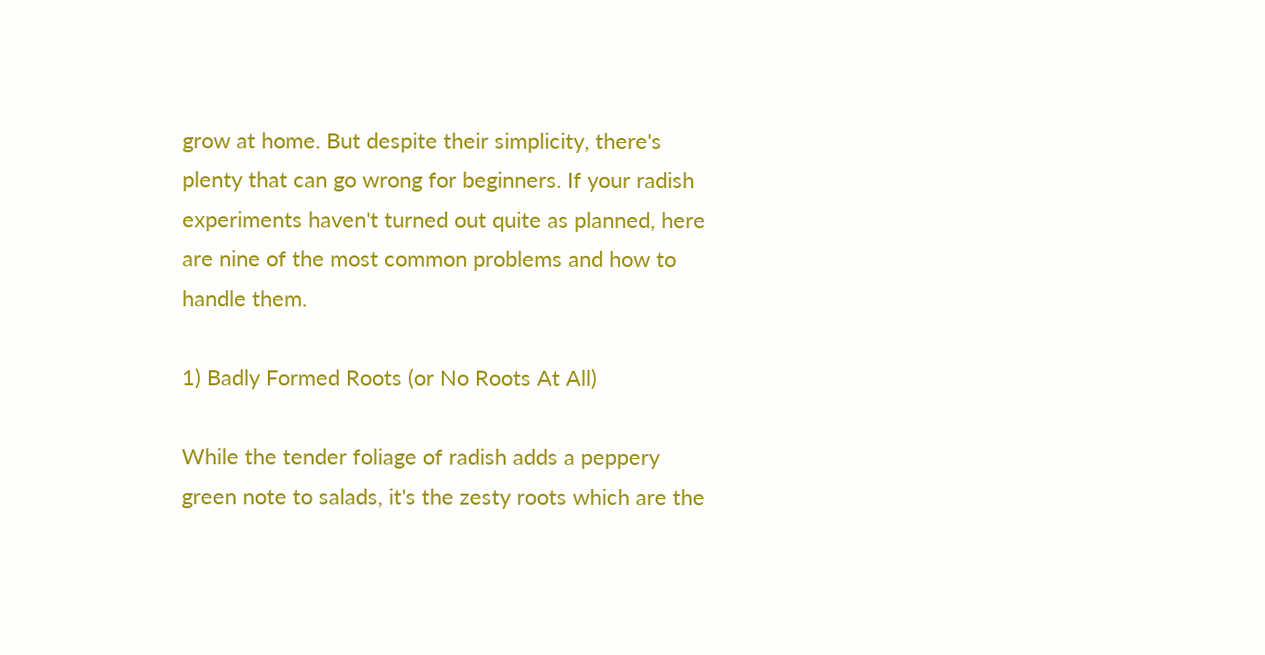grow at home. But despite their simplicity, there's plenty that can go wrong for beginners. If your radish experiments haven't turned out quite as planned, here are nine of the most common problems and how to handle them.

1) Badly Formed Roots (or No Roots At All)

While the tender foliage of radish adds a peppery green note to salads, it's the zesty roots which are the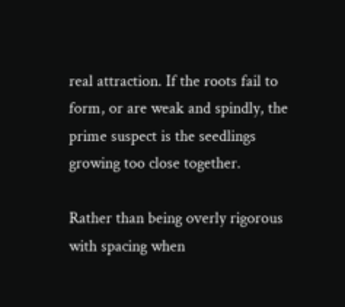real attraction. If the roots fail to form, or are weak and spindly, the prime suspect is the seedlings growing too close together.

Rather than being overly rigorous with spacing when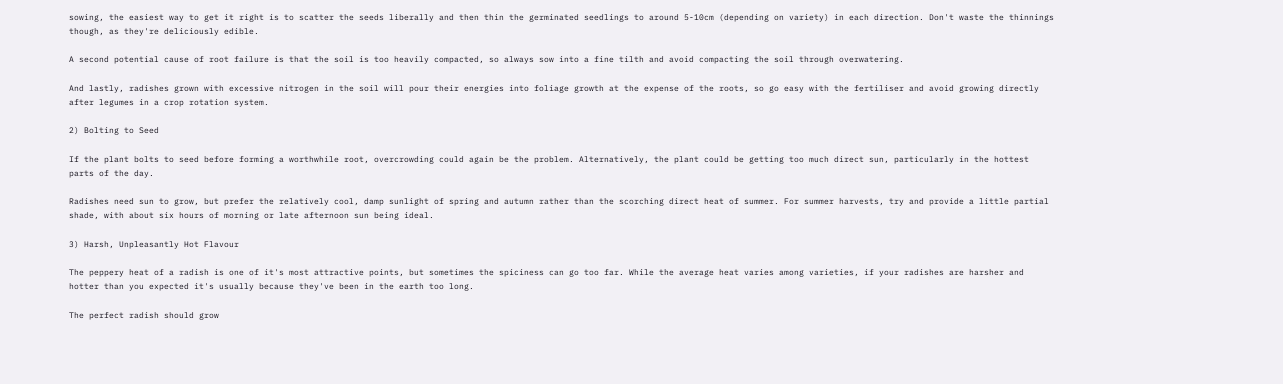sowing, the easiest way to get it right is to scatter the seeds liberally and then thin the germinated seedlings to around 5-10cm (depending on variety) in each direction. Don't waste the thinnings though, as they're deliciously edible.

A second potential cause of root failure is that the soil is too heavily compacted, so always sow into a fine tilth and avoid compacting the soil through overwatering.

And lastly, radishes grown with excessive nitrogen in the soil will pour their energies into foliage growth at the expense of the roots, so go easy with the fertiliser and avoid growing directly after legumes in a crop rotation system.

2) Bolting to Seed

If the plant bolts to seed before forming a worthwhile root, overcrowding could again be the problem. Alternatively, the plant could be getting too much direct sun, particularly in the hottest parts of the day.

Radishes need sun to grow, but prefer the relatively cool, damp sunlight of spring and autumn rather than the scorching direct heat of summer. For summer harvests, try and provide a little partial shade, with about six hours of morning or late afternoon sun being ideal.

3) Harsh, Unpleasantly Hot Flavour

The peppery heat of a radish is one of it's most attractive points, but sometimes the spiciness can go too far. While the average heat varies among varieties, if your radishes are harsher and hotter than you expected it's usually because they've been in the earth too long.

The perfect radish should grow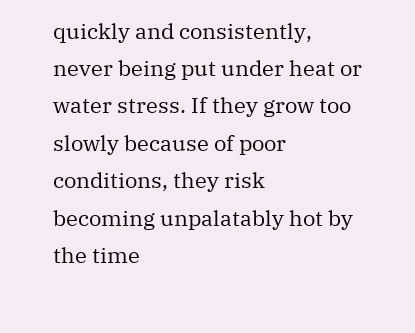quickly and consistently, never being put under heat or water stress. If they grow too slowly because of poor conditions, they risk becoming unpalatably hot by the time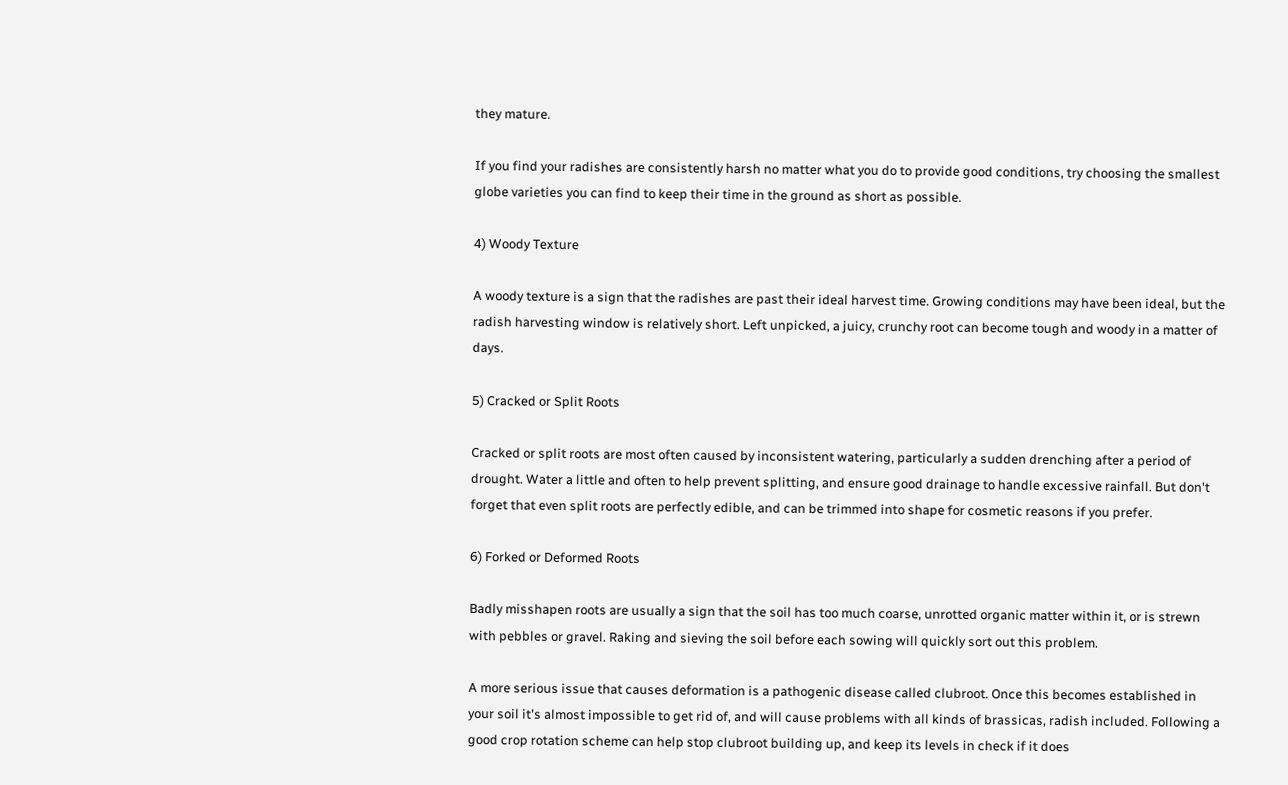they mature.

If you find your radishes are consistently harsh no matter what you do to provide good conditions, try choosing the smallest globe varieties you can find to keep their time in the ground as short as possible.

4) Woody Texture

A woody texture is a sign that the radishes are past their ideal harvest time. Growing conditions may have been ideal, but the radish harvesting window is relatively short. Left unpicked, a juicy, crunchy root can become tough and woody in a matter of days.

5) Cracked or Split Roots

Cracked or split roots are most often caused by inconsistent watering, particularly a sudden drenching after a period of drought. Water a little and often to help prevent splitting, and ensure good drainage to handle excessive rainfall. But don't forget that even split roots are perfectly edible, and can be trimmed into shape for cosmetic reasons if you prefer.

6) Forked or Deformed Roots

Badly misshapen roots are usually a sign that the soil has too much coarse, unrotted organic matter within it, or is strewn with pebbles or gravel. Raking and sieving the soil before each sowing will quickly sort out this problem.

A more serious issue that causes deformation is a pathogenic disease called clubroot. Once this becomes established in your soil it's almost impossible to get rid of, and will cause problems with all kinds of brassicas, radish included. Following a good crop rotation scheme can help stop clubroot building up, and keep its levels in check if it does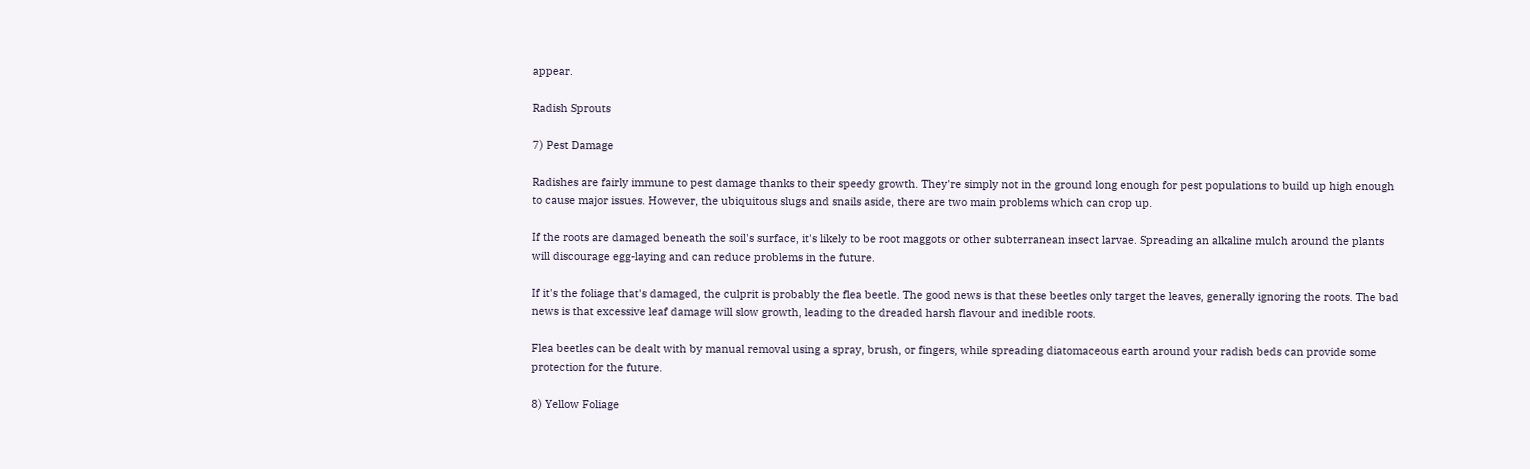appear.

Radish Sprouts

7) Pest Damage

Radishes are fairly immune to pest damage thanks to their speedy growth. They're simply not in the ground long enough for pest populations to build up high enough to cause major issues. However, the ubiquitous slugs and snails aside, there are two main problems which can crop up.

If the roots are damaged beneath the soil's surface, it's likely to be root maggots or other subterranean insect larvae. Spreading an alkaline mulch around the plants will discourage egg-laying and can reduce problems in the future.

If it's the foliage that's damaged, the culprit is probably the flea beetle. The good news is that these beetles only target the leaves, generally ignoring the roots. The bad news is that excessive leaf damage will slow growth, leading to the dreaded harsh flavour and inedible roots.

Flea beetles can be dealt with by manual removal using a spray, brush, or fingers, while spreading diatomaceous earth around your radish beds can provide some protection for the future.

8) Yellow Foliage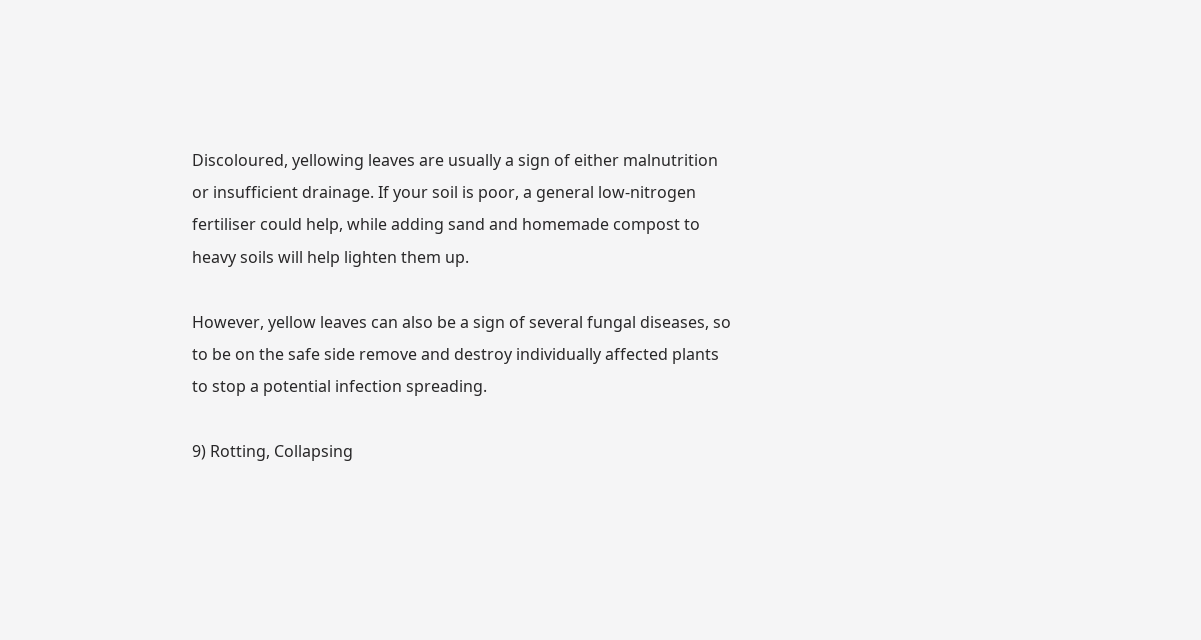Discoloured, yellowing leaves are usually a sign of either malnutrition or insufficient drainage. If your soil is poor, a general low-nitrogen fertiliser could help, while adding sand and homemade compost to heavy soils will help lighten them up.

However, yellow leaves can also be a sign of several fungal diseases, so to be on the safe side remove and destroy individually affected plants to stop a potential infection spreading.

9) Rotting, Collapsing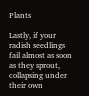Plants

Lastly, if your radish seedlings fail almost as soon as they sprout, collapsing under their own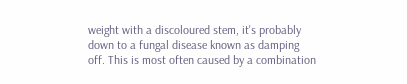weight with a discoloured stem, it's probably down to a fungal disease known as damping off. This is most often caused by a combination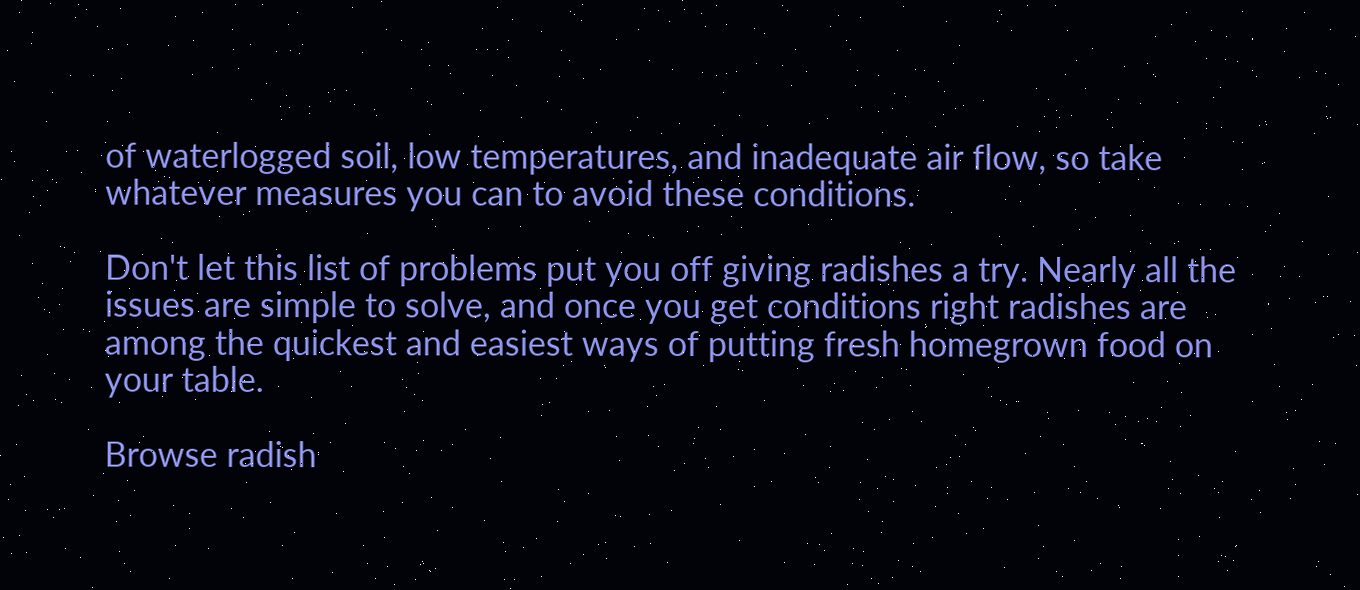of waterlogged soil, low temperatures, and inadequate air flow, so take whatever measures you can to avoid these conditions.

Don't let this list of problems put you off giving radishes a try. Nearly all the issues are simple to solve, and once you get conditions right radishes are among the quickest and easiest ways of putting fresh homegrown food on your table.

Browse radish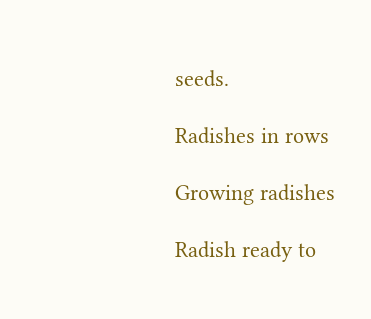seeds.

Radishes in rows

Growing radishes

Radish ready to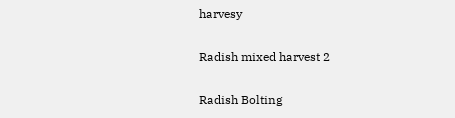harvesy

Radish mixed harvest 2

Radish Bolting